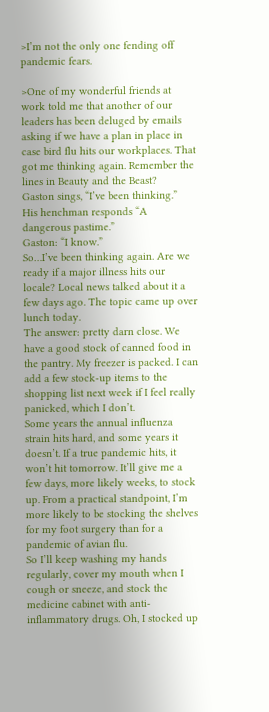>I’m not the only one fending off pandemic fears.

>One of my wonderful friends at work told me that another of our leaders has been deluged by emails asking if we have a plan in place in case bird flu hits our workplaces. That got me thinking again. Remember the lines in Beauty and the Beast?
Gaston sings, “I’ve been thinking.”
His henchman responds “A dangerous pastime.”
Gaston: “I know.”
So…I’ve been thinking again. Are we ready if a major illness hits our locale? Local news talked about it a few days ago. The topic came up over lunch today.
The answer: pretty darn close. We have a good stock of canned food in the pantry. My freezer is packed. I can add a few stock-up items to the shopping list next week if I feel really panicked, which I don’t.
Some years the annual influenza strain hits hard, and some years it doesn’t. If a true pandemic hits, it won’t hit tomorrow. It’ll give me a few days, more likely weeks, to stock up. From a practical standpoint, I’m more likely to be stocking the shelves for my foot surgery than for a pandemic of avian flu.
So I’ll keep washing my hands regularly, cover my mouth when I cough or sneeze, and stock the medicine cabinet with anti-inflammatory drugs. Oh, I stocked up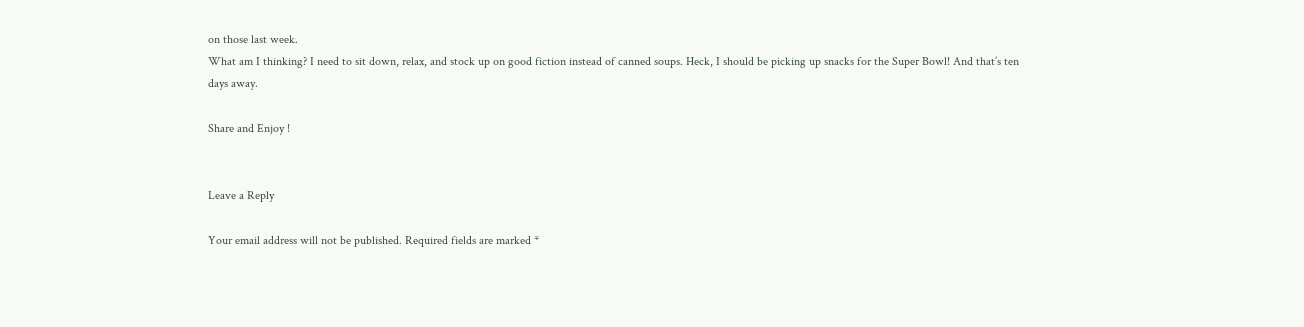on those last week.
What am I thinking? I need to sit down, relax, and stock up on good fiction instead of canned soups. Heck, I should be picking up snacks for the Super Bowl! And that’s ten days away.

Share and Enjoy !


Leave a Reply

Your email address will not be published. Required fields are marked *